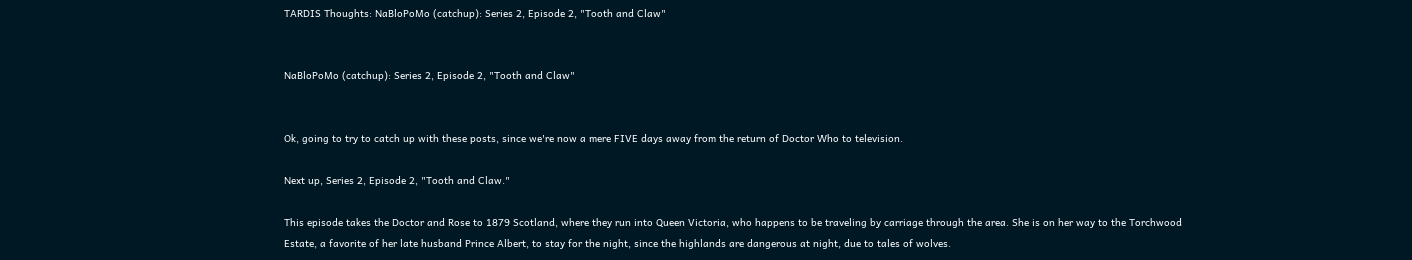TARDIS Thoughts: NaBloPoMo (catchup): Series 2, Episode 2, "Tooth and Claw"


NaBloPoMo (catchup): Series 2, Episode 2, "Tooth and Claw"


Ok, going to try to catch up with these posts, since we're now a mere FIVE days away from the return of Doctor Who to television.

Next up, Series 2, Episode 2, "Tooth and Claw."

This episode takes the Doctor and Rose to 1879 Scotland, where they run into Queen Victoria, who happens to be traveling by carriage through the area. She is on her way to the Torchwood Estate, a favorite of her late husband Prince Albert, to stay for the night, since the highlands are dangerous at night, due to tales of wolves.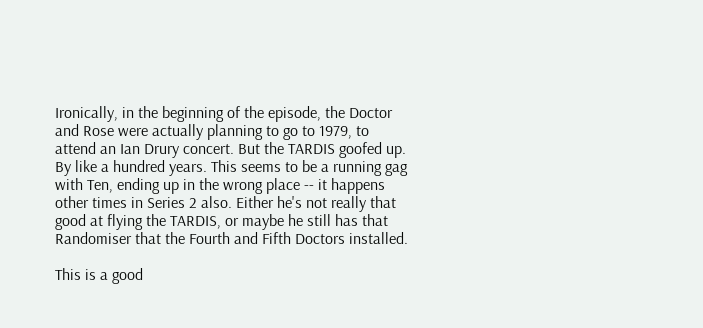Ironically, in the beginning of the episode, the Doctor and Rose were actually planning to go to 1979, to attend an Ian Drury concert. But the TARDIS goofed up. By like a hundred years. This seems to be a running gag with Ten, ending up in the wrong place -- it happens other times in Series 2 also. Either he's not really that good at flying the TARDIS, or maybe he still has that Randomiser that the Fourth and Fifth Doctors installed.

This is a good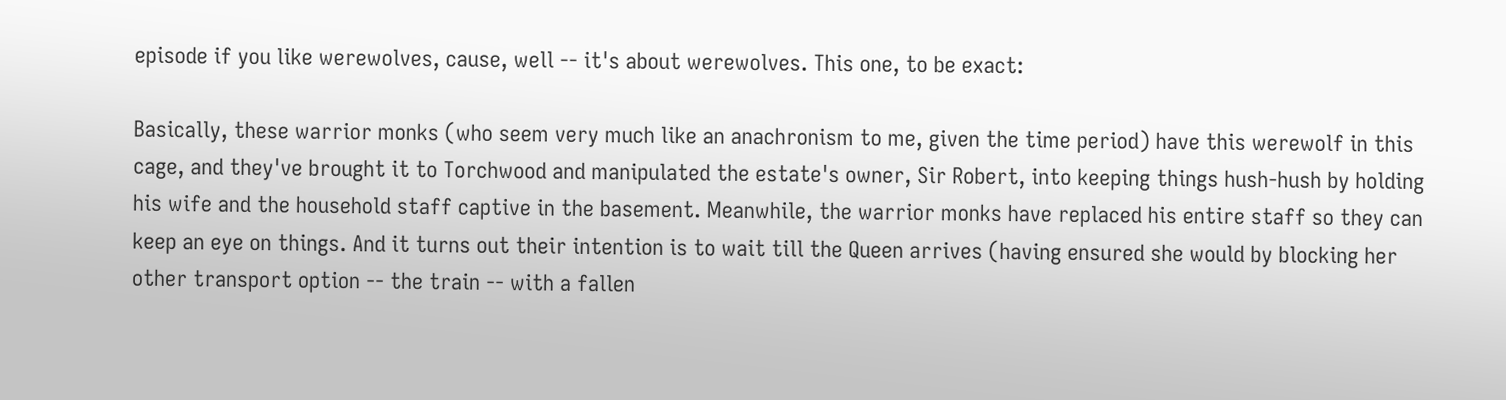episode if you like werewolves, cause, well -- it's about werewolves. This one, to be exact:

Basically, these warrior monks (who seem very much like an anachronism to me, given the time period) have this werewolf in this cage, and they've brought it to Torchwood and manipulated the estate's owner, Sir Robert, into keeping things hush-hush by holding his wife and the household staff captive in the basement. Meanwhile, the warrior monks have replaced his entire staff so they can keep an eye on things. And it turns out their intention is to wait till the Queen arrives (having ensured she would by blocking her other transport option -- the train -- with a fallen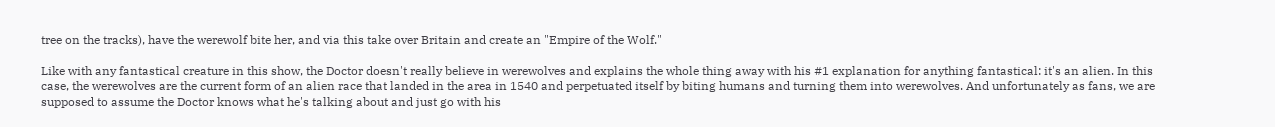tree on the tracks), have the werewolf bite her, and via this take over Britain and create an "Empire of the Wolf."

Like with any fantastical creature in this show, the Doctor doesn't really believe in werewolves and explains the whole thing away with his #1 explanation for anything fantastical: it's an alien. In this case, the werewolves are the current form of an alien race that landed in the area in 1540 and perpetuated itself by biting humans and turning them into werewolves. And unfortunately as fans, we are supposed to assume the Doctor knows what he's talking about and just go with his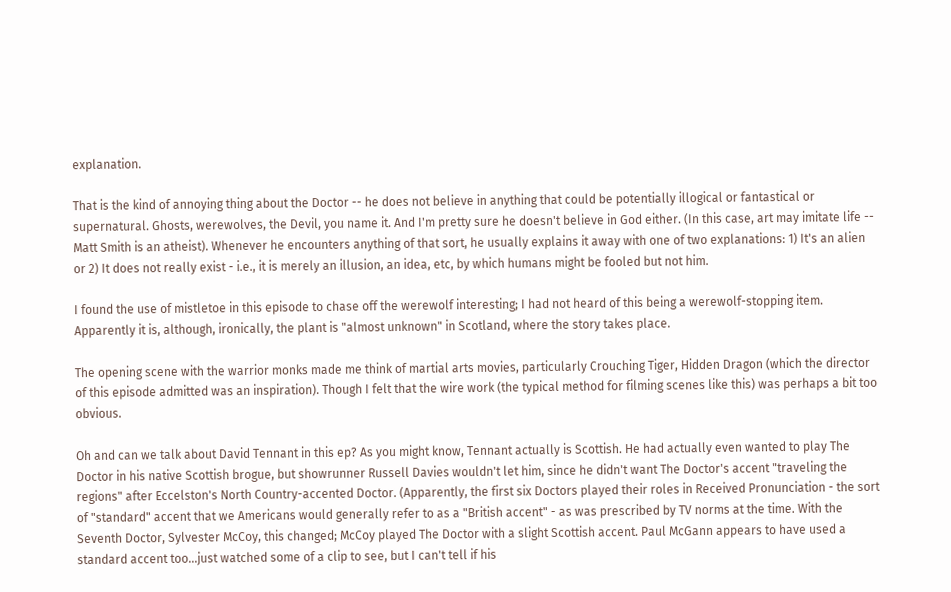explanation.

That is the kind of annoying thing about the Doctor -- he does not believe in anything that could be potentially illogical or fantastical or supernatural. Ghosts, werewolves, the Devil, you name it. And I'm pretty sure he doesn't believe in God either. (In this case, art may imitate life -- Matt Smith is an atheist). Whenever he encounters anything of that sort, he usually explains it away with one of two explanations: 1) It's an alien or 2) It does not really exist - i.e., it is merely an illusion, an idea, etc, by which humans might be fooled but not him.

I found the use of mistletoe in this episode to chase off the werewolf interesting; I had not heard of this being a werewolf-stopping item. Apparently it is, although, ironically, the plant is "almost unknown" in Scotland, where the story takes place.

The opening scene with the warrior monks made me think of martial arts movies, particularly Crouching Tiger, Hidden Dragon (which the director of this episode admitted was an inspiration). Though I felt that the wire work (the typical method for filming scenes like this) was perhaps a bit too obvious.

Oh and can we talk about David Tennant in this ep? As you might know, Tennant actually is Scottish. He had actually even wanted to play The Doctor in his native Scottish brogue, but showrunner Russell Davies wouldn't let him, since he didn't want The Doctor's accent "traveling the regions" after Eccelston's North Country-accented Doctor. (Apparently, the first six Doctors played their roles in Received Pronunciation - the sort of "standard" accent that we Americans would generally refer to as a "British accent" - as was prescribed by TV norms at the time. With the Seventh Doctor, Sylvester McCoy, this changed; McCoy played The Doctor with a slight Scottish accent. Paul McGann appears to have used a standard accent too...just watched some of a clip to see, but I can't tell if his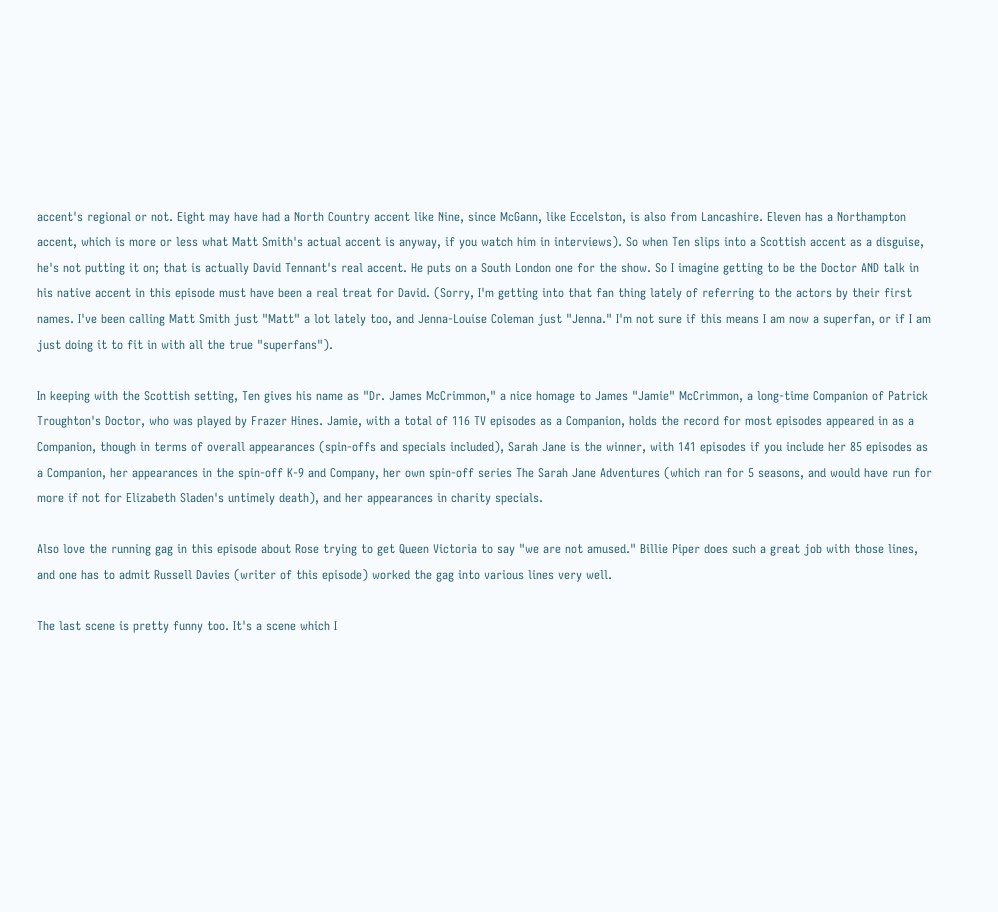accent's regional or not. Eight may have had a North Country accent like Nine, since McGann, like Eccelston, is also from Lancashire. Eleven has a Northampton accent, which is more or less what Matt Smith's actual accent is anyway, if you watch him in interviews). So when Ten slips into a Scottish accent as a disguise, he's not putting it on; that is actually David Tennant's real accent. He puts on a South London one for the show. So I imagine getting to be the Doctor AND talk in his native accent in this episode must have been a real treat for David. (Sorry, I'm getting into that fan thing lately of referring to the actors by their first names. I've been calling Matt Smith just "Matt" a lot lately too, and Jenna-Louise Coleman just "Jenna." I'm not sure if this means I am now a superfan, or if I am just doing it to fit in with all the true "superfans").

In keeping with the Scottish setting, Ten gives his name as "Dr. James McCrimmon," a nice homage to James "Jamie" McCrimmon, a long-time Companion of Patrick Troughton's Doctor, who was played by Frazer Hines. Jamie, with a total of 116 TV episodes as a Companion, holds the record for most episodes appeared in as a Companion, though in terms of overall appearances (spin-offs and specials included), Sarah Jane is the winner, with 141 episodes if you include her 85 episodes as a Companion, her appearances in the spin-off K-9 and Company, her own spin-off series The Sarah Jane Adventures (which ran for 5 seasons, and would have run for more if not for Elizabeth Sladen's untimely death), and her appearances in charity specials.

Also love the running gag in this episode about Rose trying to get Queen Victoria to say "we are not amused." Billie Piper does such a great job with those lines, and one has to admit Russell Davies (writer of this episode) worked the gag into various lines very well.

The last scene is pretty funny too. It's a scene which I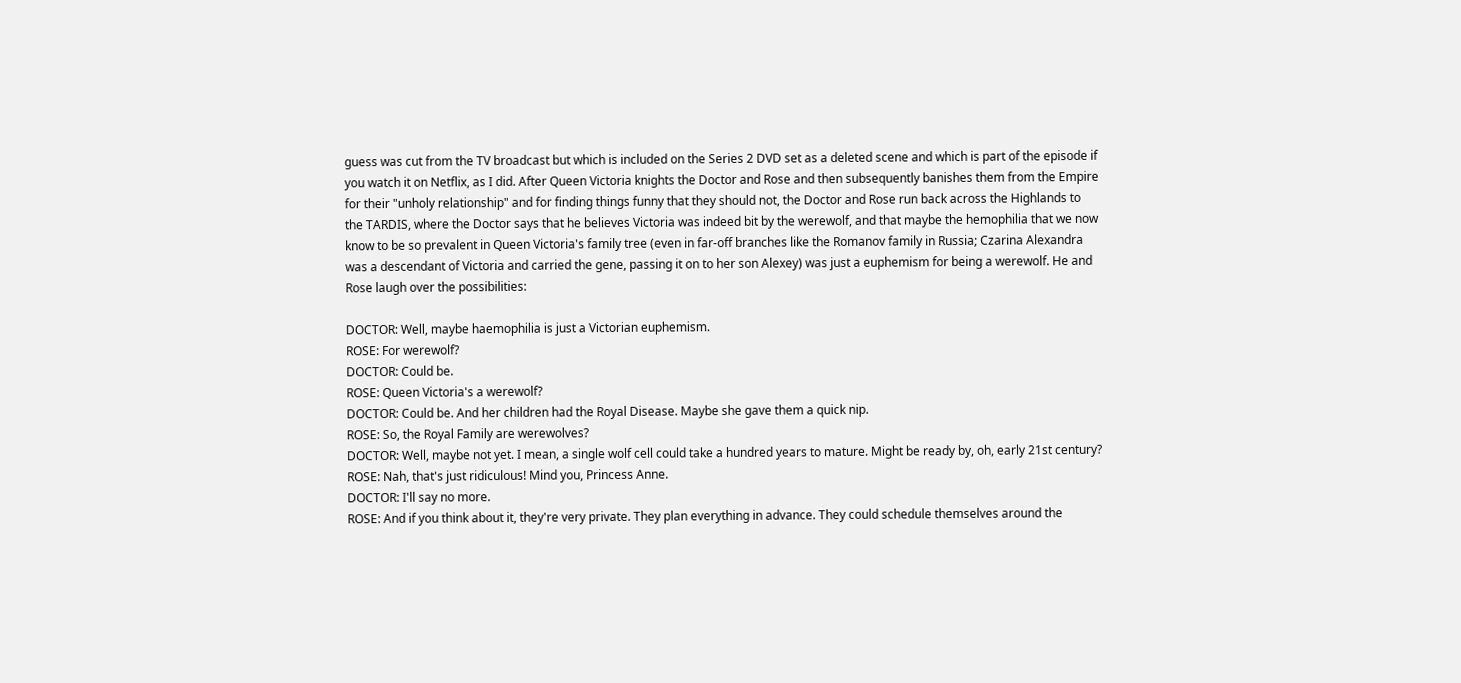guess was cut from the TV broadcast but which is included on the Series 2 DVD set as a deleted scene and which is part of the episode if you watch it on Netflix, as I did. After Queen Victoria knights the Doctor and Rose and then subsequently banishes them from the Empire for their "unholy relationship" and for finding things funny that they should not, the Doctor and Rose run back across the Highlands to the TARDIS, where the Doctor says that he believes Victoria was indeed bit by the werewolf, and that maybe the hemophilia that we now know to be so prevalent in Queen Victoria's family tree (even in far-off branches like the Romanov family in Russia; Czarina Alexandra was a descendant of Victoria and carried the gene, passing it on to her son Alexey) was just a euphemism for being a werewolf. He and Rose laugh over the possibilities:

DOCTOR: Well, maybe haemophilia is just a Victorian euphemism.
ROSE: For werewolf?
DOCTOR: Could be.
ROSE: Queen Victoria's a werewolf?
DOCTOR: Could be. And her children had the Royal Disease. Maybe she gave them a quick nip.
ROSE: So, the Royal Family are werewolves?
DOCTOR: Well, maybe not yet. I mean, a single wolf cell could take a hundred years to mature. Might be ready by, oh, early 21st century?
ROSE: Nah, that's just ridiculous! Mind you, Princess Anne.
DOCTOR: I'll say no more.
ROSE: And if you think about it, they're very private. They plan everything in advance. They could schedule themselves around the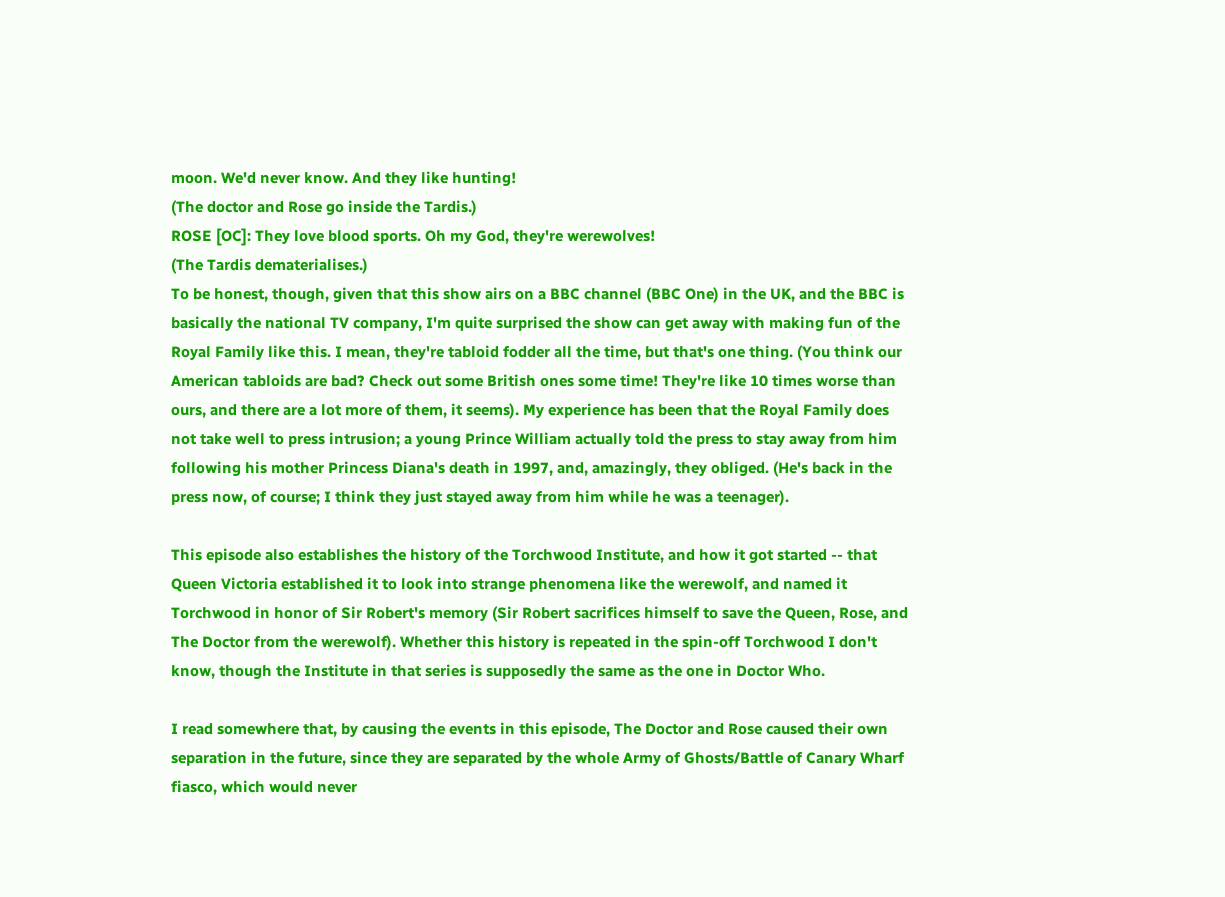moon. We'd never know. And they like hunting!
(The doctor and Rose go inside the Tardis.)
ROSE [OC]: They love blood sports. Oh my God, they're werewolves!
(The Tardis dematerialises.)
To be honest, though, given that this show airs on a BBC channel (BBC One) in the UK, and the BBC is basically the national TV company, I'm quite surprised the show can get away with making fun of the Royal Family like this. I mean, they're tabloid fodder all the time, but that's one thing. (You think our American tabloids are bad? Check out some British ones some time! They're like 10 times worse than ours, and there are a lot more of them, it seems). My experience has been that the Royal Family does not take well to press intrusion; a young Prince William actually told the press to stay away from him following his mother Princess Diana's death in 1997, and, amazingly, they obliged. (He's back in the press now, of course; I think they just stayed away from him while he was a teenager).

This episode also establishes the history of the Torchwood Institute, and how it got started -- that Queen Victoria established it to look into strange phenomena like the werewolf, and named it Torchwood in honor of Sir Robert's memory (Sir Robert sacrifices himself to save the Queen, Rose, and The Doctor from the werewolf). Whether this history is repeated in the spin-off Torchwood I don't know, though the Institute in that series is supposedly the same as the one in Doctor Who.

I read somewhere that, by causing the events in this episode, The Doctor and Rose caused their own separation in the future, since they are separated by the whole Army of Ghosts/Battle of Canary Wharf fiasco, which would never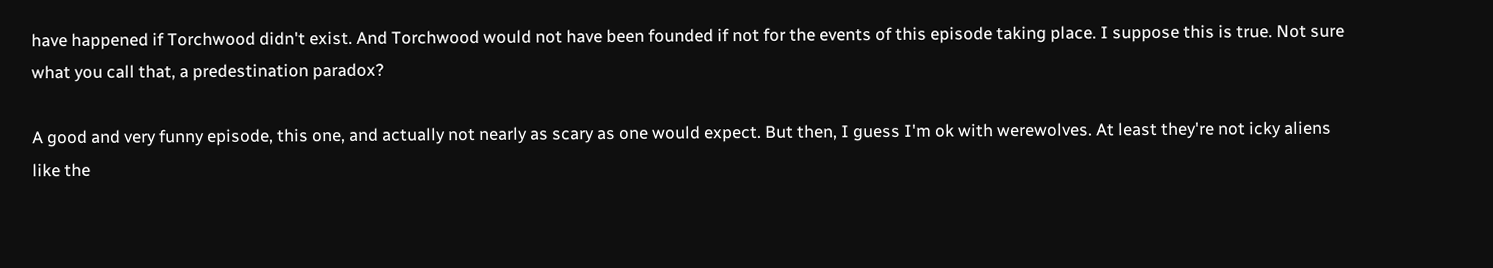have happened if Torchwood didn't exist. And Torchwood would not have been founded if not for the events of this episode taking place. I suppose this is true. Not sure what you call that, a predestination paradox?

A good and very funny episode, this one, and actually not nearly as scary as one would expect. But then, I guess I'm ok with werewolves. At least they're not icky aliens like the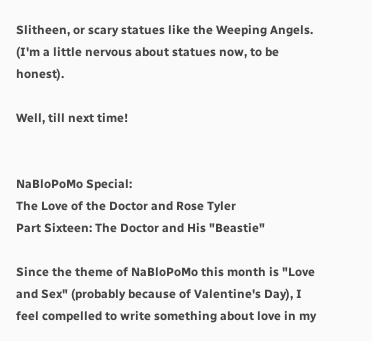Slitheen, or scary statues like the Weeping Angels. (I'm a little nervous about statues now, to be honest).

Well, till next time!


NaBloPoMo Special:
The Love of the Doctor and Rose Tyler
Part Sixteen: The Doctor and His "Beastie"

Since the theme of NaBloPoMo this month is "Love and Sex" (probably because of Valentine's Day), I feel compelled to write something about love in my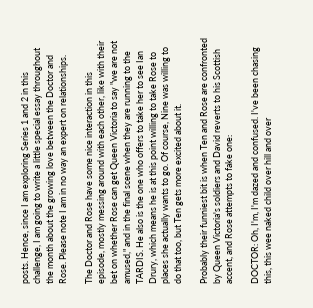posts. Hence, since I am exploring Series 1 and 2 in this challenge, I am going to write a little special essay throughout the month about the growing love between the Doctor and Rose. Please note I am in no way an expert on relationships.

The Doctor and Rose have some nice interaction in this episode, mostly messing around with each other, like with their bet on whether Rose can get Queen Victoria to say "we are not amused," and in the final scene when they are running to the TARDIS. He also is the one who offers to take her to see Ian Drury, which means he is at this point willing to take Rose to places she actually wants to go. Of course, Nine was willing to do that too, but Ten gets more excited about it.

Probably their funniest bit is when Ten and Rose are confronted by Queen Victoria's soldiers and David reverts to his Scottish accent, and Rose attempts to fake one:

DOCTOR: Oh, I'm, I'm dazed and confused. I've been chasing this, this wee naked child over hill and over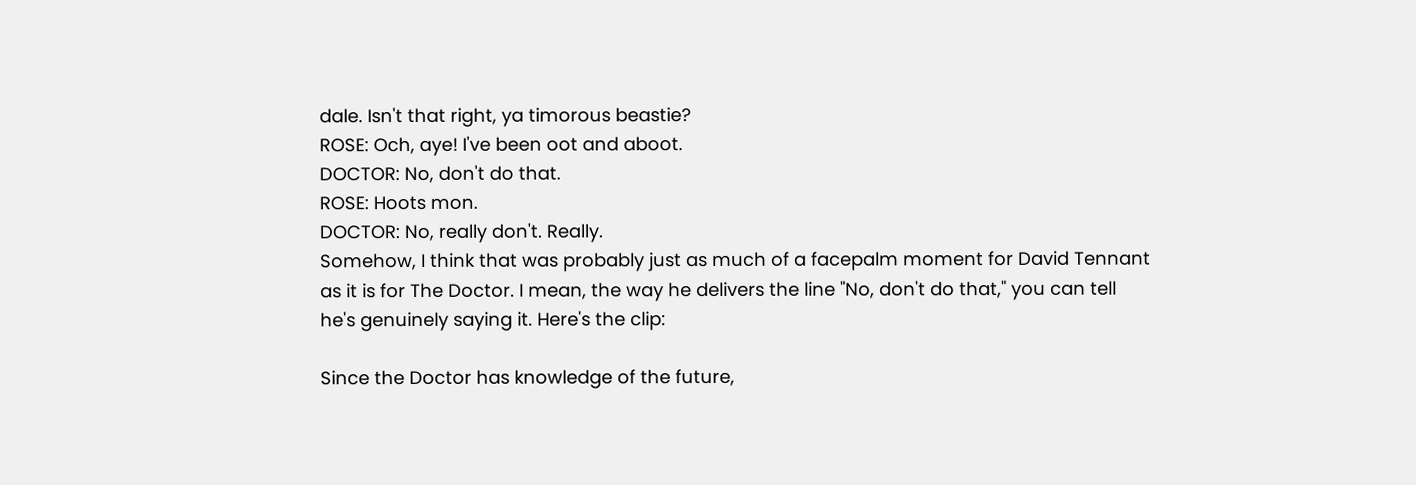dale. Isn't that right, ya timorous beastie?
ROSE: Och, aye! I've been oot and aboot.
DOCTOR: No, don't do that.
ROSE: Hoots mon.
DOCTOR: No, really don't. Really.
Somehow, I think that was probably just as much of a facepalm moment for David Tennant as it is for The Doctor. I mean, the way he delivers the line "No, don't do that," you can tell he's genuinely saying it. Here's the clip:

Since the Doctor has knowledge of the future,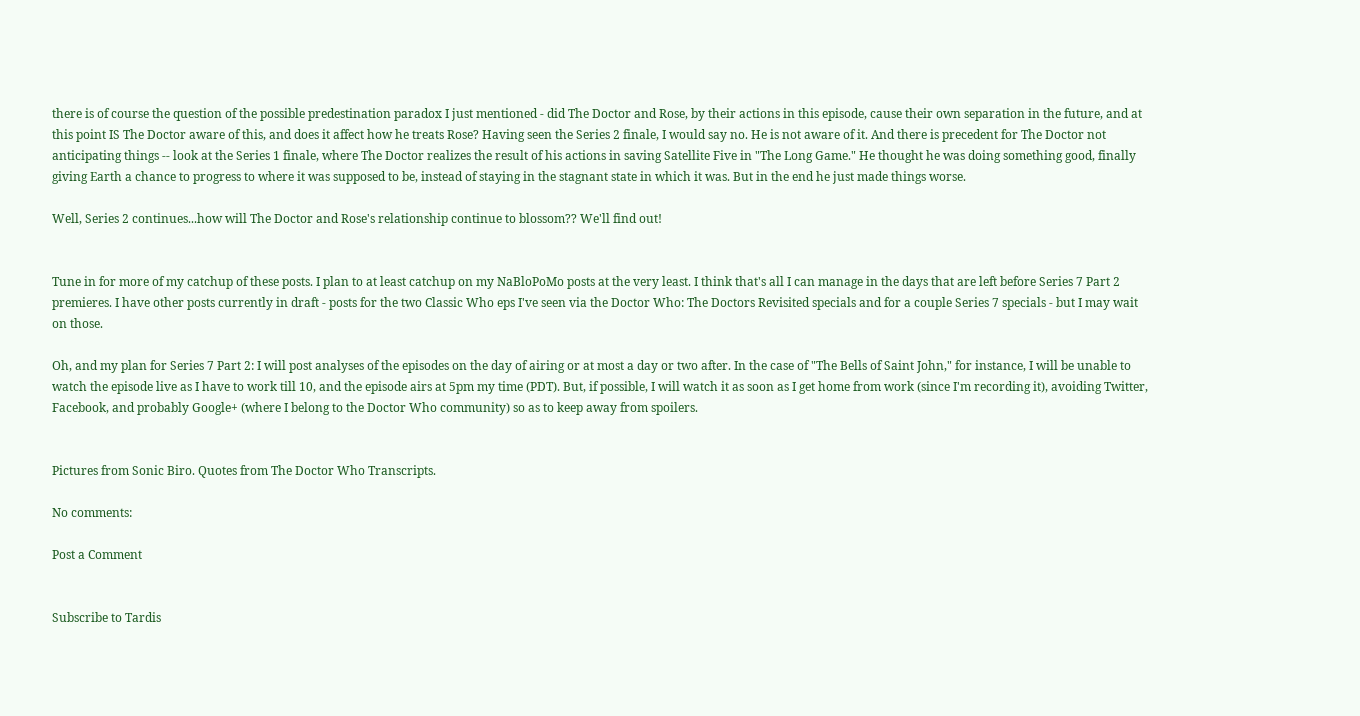there is of course the question of the possible predestination paradox I just mentioned - did The Doctor and Rose, by their actions in this episode, cause their own separation in the future, and at this point IS The Doctor aware of this, and does it affect how he treats Rose? Having seen the Series 2 finale, I would say no. He is not aware of it. And there is precedent for The Doctor not anticipating things -- look at the Series 1 finale, where The Doctor realizes the result of his actions in saving Satellite Five in "The Long Game." He thought he was doing something good, finally giving Earth a chance to progress to where it was supposed to be, instead of staying in the stagnant state in which it was. But in the end he just made things worse.

Well, Series 2 continues...how will The Doctor and Rose's relationship continue to blossom?? We'll find out!


Tune in for more of my catchup of these posts. I plan to at least catchup on my NaBloPoMo posts at the very least. I think that's all I can manage in the days that are left before Series 7 Part 2 premieres. I have other posts currently in draft - posts for the two Classic Who eps I've seen via the Doctor Who: The Doctors Revisited specials and for a couple Series 7 specials - but I may wait on those.

Oh, and my plan for Series 7 Part 2: I will post analyses of the episodes on the day of airing or at most a day or two after. In the case of "The Bells of Saint John," for instance, I will be unable to watch the episode live as I have to work till 10, and the episode airs at 5pm my time (PDT). But, if possible, I will watch it as soon as I get home from work (since I'm recording it), avoiding Twitter, Facebook, and probably Google+ (where I belong to the Doctor Who community) so as to keep away from spoilers.


Pictures from Sonic Biro. Quotes from The Doctor Who Transcripts.

No comments:

Post a Comment


Subscribe to Tardis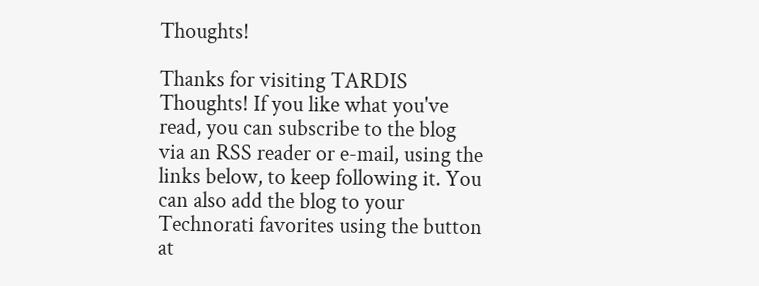Thoughts!

Thanks for visiting TARDIS Thoughts! If you like what you've read, you can subscribe to the blog via an RSS reader or e-mail, using the links below, to keep following it. You can also add the blog to your Technorati favorites using the button at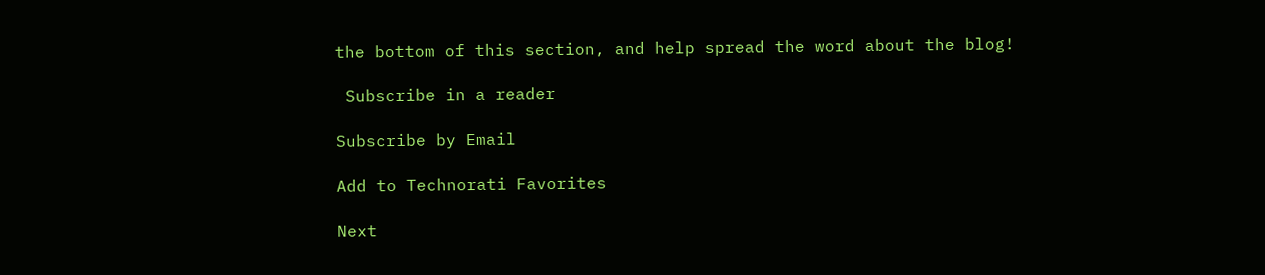the bottom of this section, and help spread the word about the blog!

 Subscribe in a reader

Subscribe by Email

Add to Technorati Favorites

Next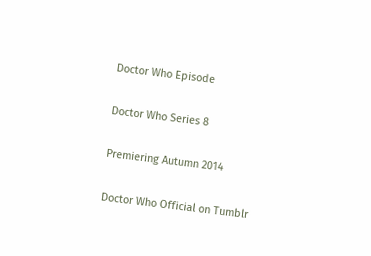Doctor Who Episode

Doctor Who Series 8

Premiering Autumn 2014

Doctor Who Official on Tumblr